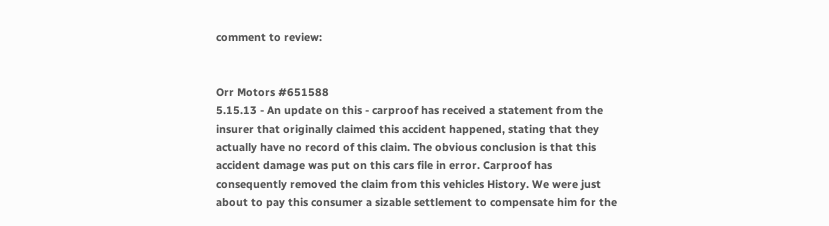comment to review:


Orr Motors #651588
5.15.13 - An update on this - carproof has received a statement from the insurer that originally claimed this accident happened, stating that they actually have no record of this claim. The obvious conclusion is that this accident damage was put on this cars file in error. Carproof has consequently removed the claim from this vehicles History. We were just about to pay this consumer a sizable settlement to compensate him for the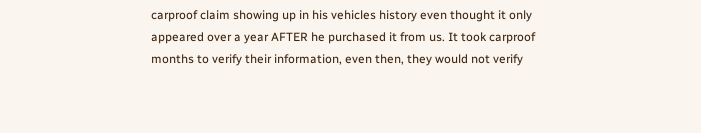carproof claim showing up in his vehicles history even thought it only appeared over a year AFTER he purchased it from us. It took carproof months to verify their information, even then, they would not verify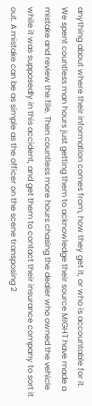anything about where their information comes from, how they get it, or who is accountable for it. We spent countless man hours just getting them to acknowledge their source MIGHT have made a mistake and review the file. Then countless more hours chasing the dealer who owned the vehicle while it was supposedly in this accident, and get them to contact their insurance company to sort it out. A mistake can be as simple as the officer on the scene transposing 2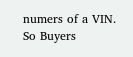numers of a VIN. So Buyers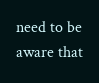need to be aware that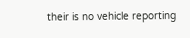their is no vehicle reporting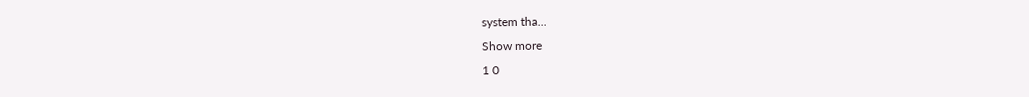system tha...
Show more
1 0